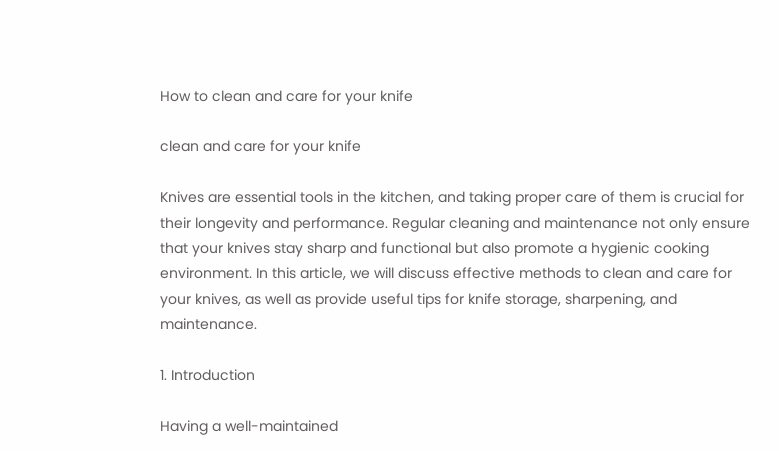How to clean and care for your knife

clean and care for your knife

Knives are essential tools in the kitchen, and taking proper care of them is crucial for their longevity and performance. Regular cleaning and maintenance not only ensure that your knives stay sharp and functional but also promote a hygienic cooking environment. In this article, we will discuss effective methods to clean and care for your knives, as well as provide useful tips for knife storage, sharpening, and maintenance.

1. Introduction

Having a well-maintained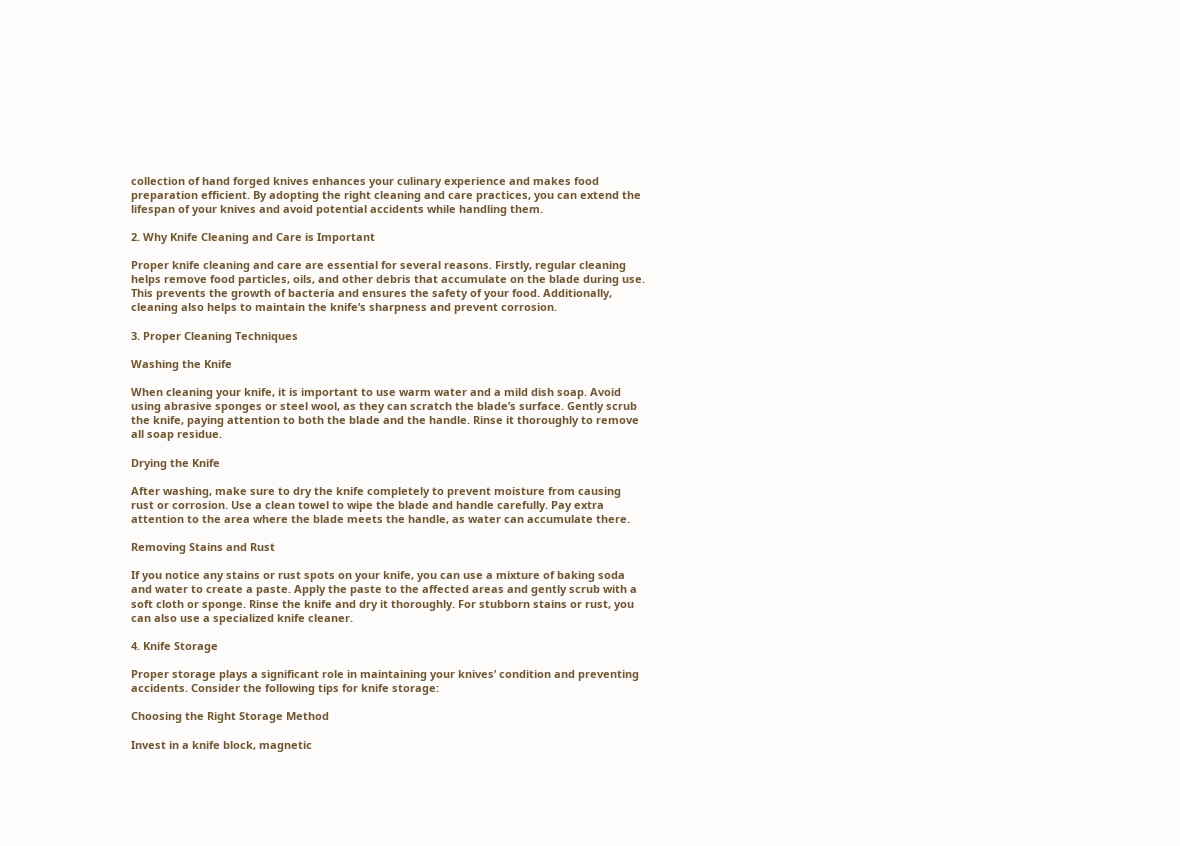collection of hand forged knives enhances your culinary experience and makes food preparation efficient. By adopting the right cleaning and care practices, you can extend the lifespan of your knives and avoid potential accidents while handling them.

2. Why Knife Cleaning and Care is Important

Proper knife cleaning and care are essential for several reasons. Firstly, regular cleaning helps remove food particles, oils, and other debris that accumulate on the blade during use. This prevents the growth of bacteria and ensures the safety of your food. Additionally, cleaning also helps to maintain the knife’s sharpness and prevent corrosion.

3. Proper Cleaning Techniques

Washing the Knife

When cleaning your knife, it is important to use warm water and a mild dish soap. Avoid using abrasive sponges or steel wool, as they can scratch the blade’s surface. Gently scrub the knife, paying attention to both the blade and the handle. Rinse it thoroughly to remove all soap residue.

Drying the Knife

After washing, make sure to dry the knife completely to prevent moisture from causing rust or corrosion. Use a clean towel to wipe the blade and handle carefully. Pay extra attention to the area where the blade meets the handle, as water can accumulate there.

Removing Stains and Rust

If you notice any stains or rust spots on your knife, you can use a mixture of baking soda and water to create a paste. Apply the paste to the affected areas and gently scrub with a soft cloth or sponge. Rinse the knife and dry it thoroughly. For stubborn stains or rust, you can also use a specialized knife cleaner.

4. Knife Storage

Proper storage plays a significant role in maintaining your knives’ condition and preventing accidents. Consider the following tips for knife storage:

Choosing the Right Storage Method

Invest in a knife block, magnetic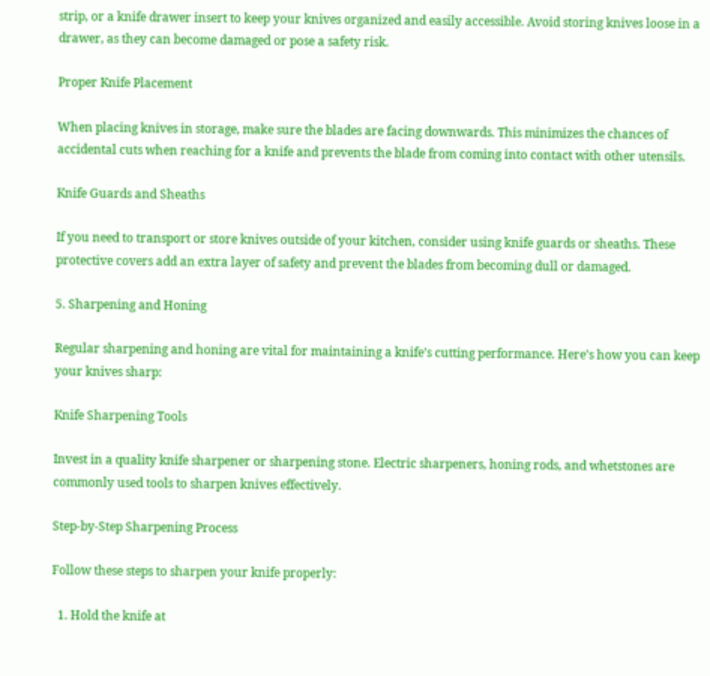strip, or a knife drawer insert to keep your knives organized and easily accessible. Avoid storing knives loose in a drawer, as they can become damaged or pose a safety risk.

Proper Knife Placement

When placing knives in storage, make sure the blades are facing downwards. This minimizes the chances of accidental cuts when reaching for a knife and prevents the blade from coming into contact with other utensils.

Knife Guards and Sheaths

If you need to transport or store knives outside of your kitchen, consider using knife guards or sheaths. These protective covers add an extra layer of safety and prevent the blades from becoming dull or damaged.

5. Sharpening and Honing

Regular sharpening and honing are vital for maintaining a knife’s cutting performance. Here’s how you can keep your knives sharp:

Knife Sharpening Tools

Invest in a quality knife sharpener or sharpening stone. Electric sharpeners, honing rods, and whetstones are commonly used tools to sharpen knives effectively.

Step-by-Step Sharpening Process

Follow these steps to sharpen your knife properly:

  1. Hold the knife at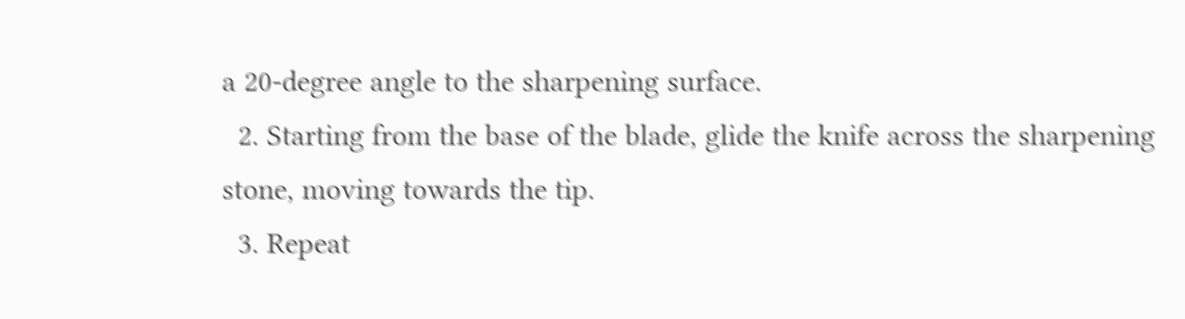a 20-degree angle to the sharpening surface.
  2. Starting from the base of the blade, glide the knife across the sharpening stone, moving towards the tip.
  3. Repeat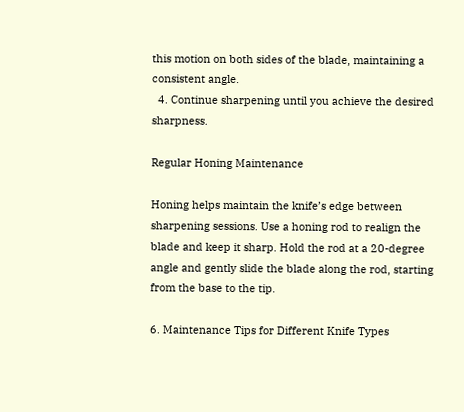this motion on both sides of the blade, maintaining a consistent angle.
  4. Continue sharpening until you achieve the desired sharpness.

Regular Honing Maintenance

Honing helps maintain the knife’s edge between sharpening sessions. Use a honing rod to realign the blade and keep it sharp. Hold the rod at a 20-degree angle and gently slide the blade along the rod, starting from the base to the tip.

6. Maintenance Tips for Different Knife Types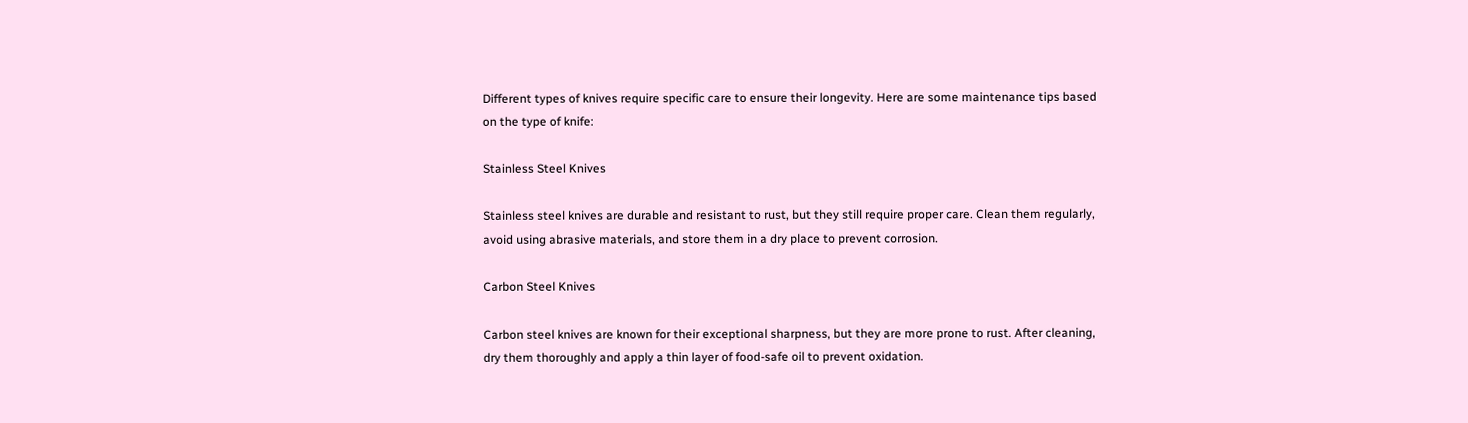Different types of knives require specific care to ensure their longevity. Here are some maintenance tips based on the type of knife:

Stainless Steel Knives

Stainless steel knives are durable and resistant to rust, but they still require proper care. Clean them regularly, avoid using abrasive materials, and store them in a dry place to prevent corrosion.

Carbon Steel Knives

Carbon steel knives are known for their exceptional sharpness, but they are more prone to rust. After cleaning, dry them thoroughly and apply a thin layer of food-safe oil to prevent oxidation.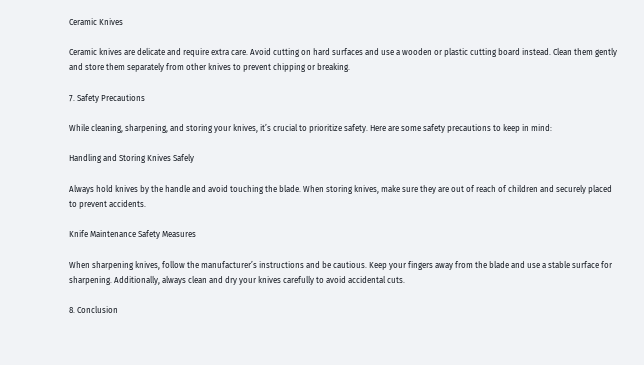Ceramic Knives

Ceramic knives are delicate and require extra care. Avoid cutting on hard surfaces and use a wooden or plastic cutting board instead. Clean them gently and store them separately from other knives to prevent chipping or breaking.

7. Safety Precautions

While cleaning, sharpening, and storing your knives, it’s crucial to prioritize safety. Here are some safety precautions to keep in mind:

Handling and Storing Knives Safely

Always hold knives by the handle and avoid touching the blade. When storing knives, make sure they are out of reach of children and securely placed to prevent accidents.

Knife Maintenance Safety Measures

When sharpening knives, follow the manufacturer’s instructions and be cautious. Keep your fingers away from the blade and use a stable surface for sharpening. Additionally, always clean and dry your knives carefully to avoid accidental cuts.

8. Conclusion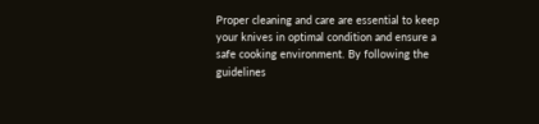Proper cleaning and care are essential to keep your knives in optimal condition and ensure a safe cooking environment. By following the guidelines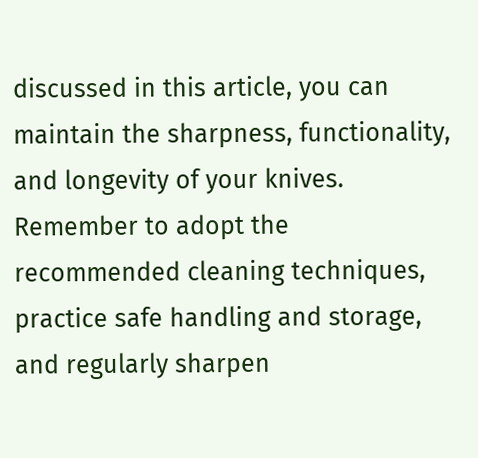discussed in this article, you can maintain the sharpness, functionality, and longevity of your knives. Remember to adopt the recommended cleaning techniques, practice safe handling and storage, and regularly sharpen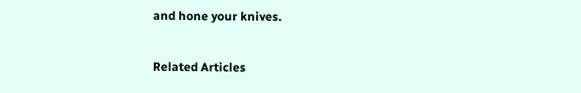and hone your knives.

Related Articles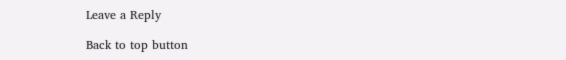Leave a Reply

Back to top button